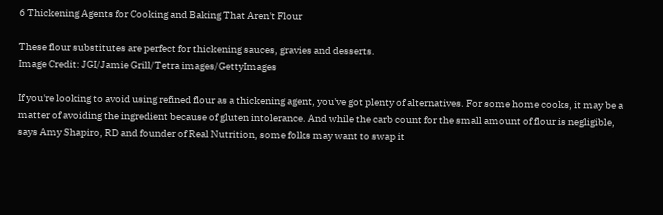6 Thickening Agents for Cooking and Baking That Aren't Flour

These flour substitutes are perfect for thickening sauces, gravies and desserts.
Image Credit: JGI/Jamie Grill/Tetra images/GettyImages

If you're looking to avoid using refined flour as a thickening agent, you've got plenty of alternatives. For some home cooks, it may be a matter of avoiding the ingredient because of gluten intolerance. And while the carb count for the small amount of flour is negligible, says Amy Shapiro, RD and founder of Real Nutrition, some folks may want to swap it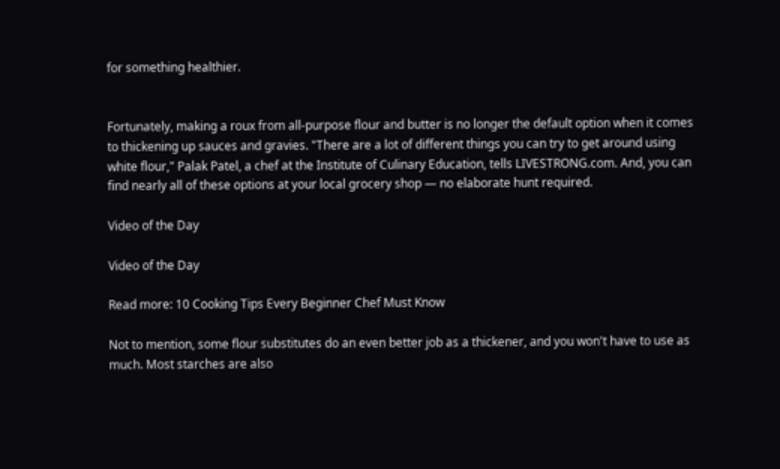for something healthier.


Fortunately, making a roux from all-purpose flour and butter is no longer the default option when it comes to thickening up sauces and gravies. "There are a lot of different things you can try to get around using white flour," Palak Patel, a chef at the Institute of Culinary Education, tells LIVESTRONG.com. And, you can find nearly all of these options at your local grocery shop — no elaborate hunt required.

Video of the Day

Video of the Day

Read more: 10 Cooking Tips Every Beginner Chef Must Know

Not to mention, some flour substitutes do an even better job as a thickener, and you won't have to use as much. Most starches are also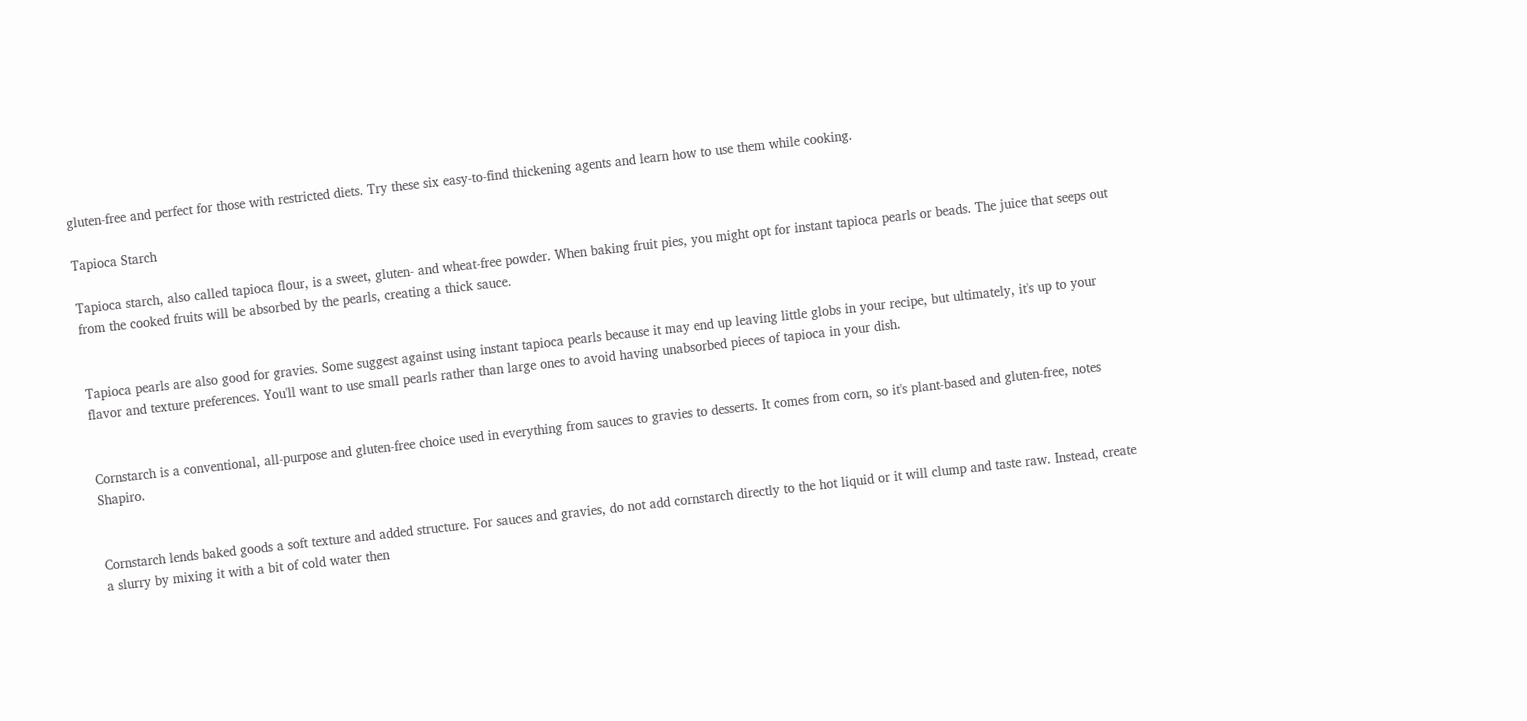gluten-free and perfect for those with restricted diets. Try these six easy-to-find thickening agents and learn how to use them while cooking.

Tapioca Starch

Tapioca starch, also called tapioca flour, is a sweet, gluten- and wheat-free powder. When baking fruit pies, you might opt for instant tapioca pearls or beads. The juice that seeps out from the cooked fruits will be absorbed by the pearls, creating a thick sauce.


Tapioca pearls are also good for gravies. Some suggest against using instant tapioca pearls because it may end up leaving little globs in your recipe, but ultimately, it's up to your flavor and texture preferences. You'll want to use small pearls rather than large ones to avoid having unabsorbed pieces of tapioca in your dish.


Cornstarch is a conventional, all-purpose and gluten-free choice used in everything from sauces to gravies to desserts. It comes from corn, so it's plant-based and gluten-free, notes Shapiro.


Cornstarch lends baked goods a soft texture and added structure. For sauces and gravies, do not add cornstarch directly to the hot liquid or it will clump and taste raw. Instead, create a slurry by mixing it with a bit of cold water then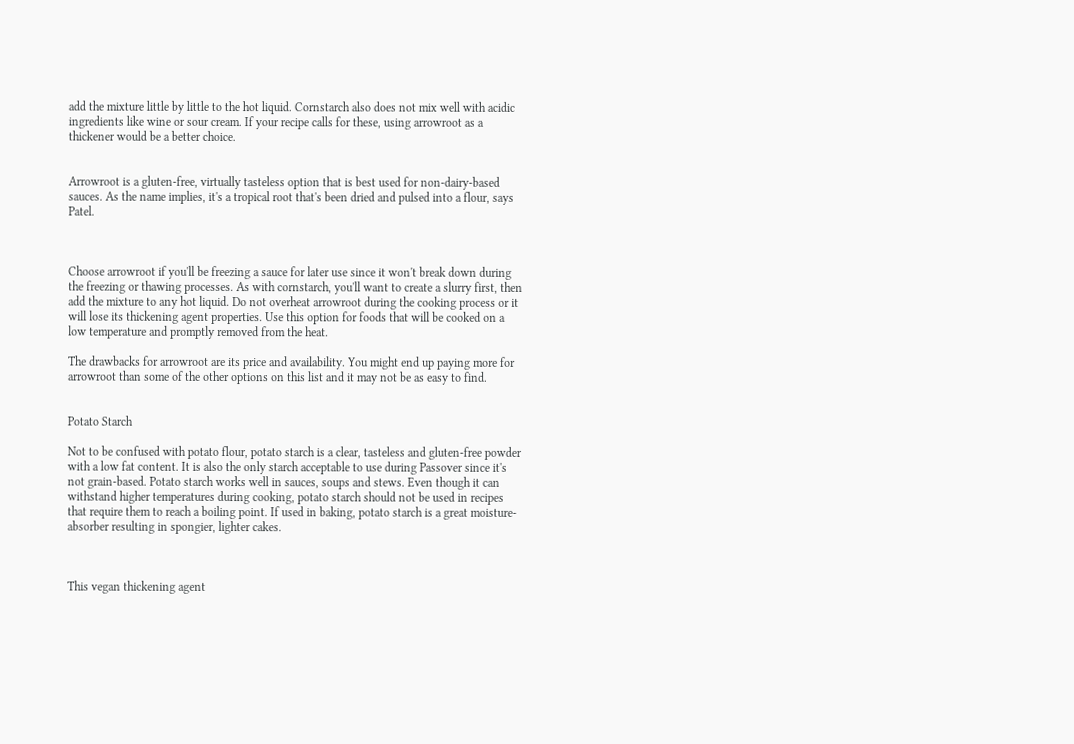add the mixture little by little to the hot liquid. Cornstarch also does not mix well with acidic ingredients like wine or sour cream. If your recipe calls for these, using arrowroot as a thickener would be a better choice.


Arrowroot is a gluten-free, virtually tasteless option that is best used for non-dairy-based sauces. As the name implies, it's a tropical root that's been dried and pulsed into a flour, says Patel.



Choose arrowroot if you'll be freezing a sauce for later use since it won't break down during the freezing or thawing processes. As with cornstarch, you'll want to create a slurry first, then add the mixture to any hot liquid. Do not overheat arrowroot during the cooking process or it will lose its thickening agent properties. Use this option for foods that will be cooked on a low temperature and promptly removed from the heat.

The drawbacks for arrowroot are its price and availability. You might end up paying more for arrowroot than some of the other options on this list and it may not be as easy to find.


Potato Starch

Not to be confused with potato flour, potato starch is a clear, tasteless and gluten-free powder with a low fat content. It is also the only starch acceptable to use during Passover since it's not grain-based. Potato starch works well in sauces, soups and stews. Even though it can withstand higher temperatures during cooking, potato starch should not be used in recipes that require them to reach a boiling point. If used in baking, potato starch is a great moisture-absorber resulting in spongier, lighter cakes.



This vegan thickening agent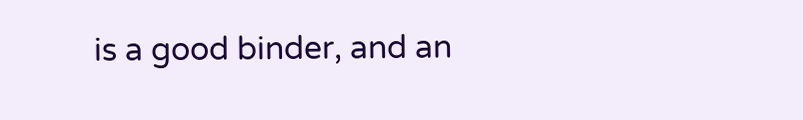is a good binder, and an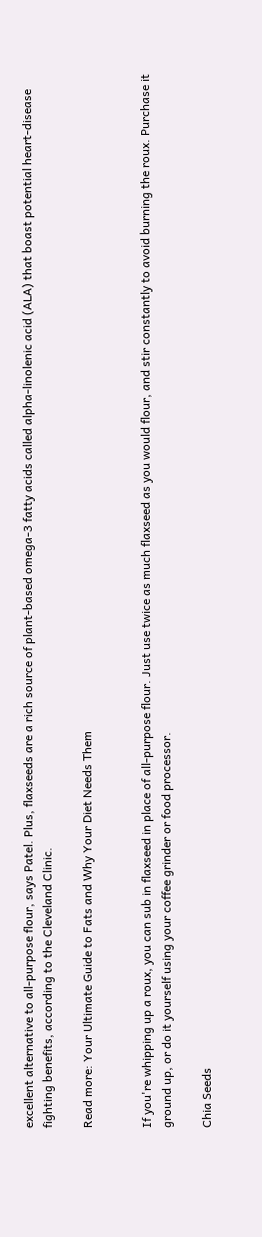excellent alternative to all-purpose flour, says Patel. Plus, flaxseeds are a rich source of plant-based omega-3 fatty acids called alpha-linolenic acid (ALA) that boast potential heart-disease fighting benefits, according to the Cleveland Clinic.

Read more: Your Ultimate Guide to Fats and Why Your Diet Needs Them


If you're whipping up a roux, you can sub in flaxseed in place of all-purpose flour. Just use twice as much flaxseed as you would flour, and stir constantly to avoid burning the roux. Purchase it ground up, or do it yourself using your coffee grinder or food processor.

Chia Seeds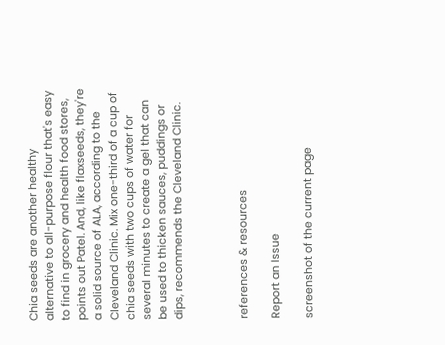Chia seeds are another healthy alternative to all-purpose flour that's easy to find in grocery and health food stores, points out Patel. And, like flaxseeds, they're a solid source of ALA, according to the Cleveland Clinic. Mix one-third of a cup of chia seeds with two cups of water for several minutes to create a gel that can be used to thicken sauces, puddings or dips, recommends the Cleveland Clinic.



references & resources

Report an Issue

screenshot of the current page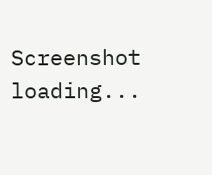Screenshot loading...